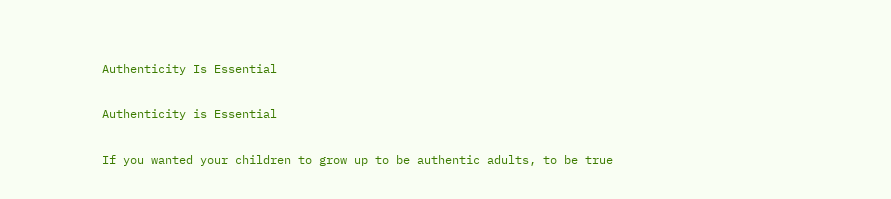Authenticity Is Essential

Authenticity is Essential

If you wanted your children to grow up to be authentic adults, to be true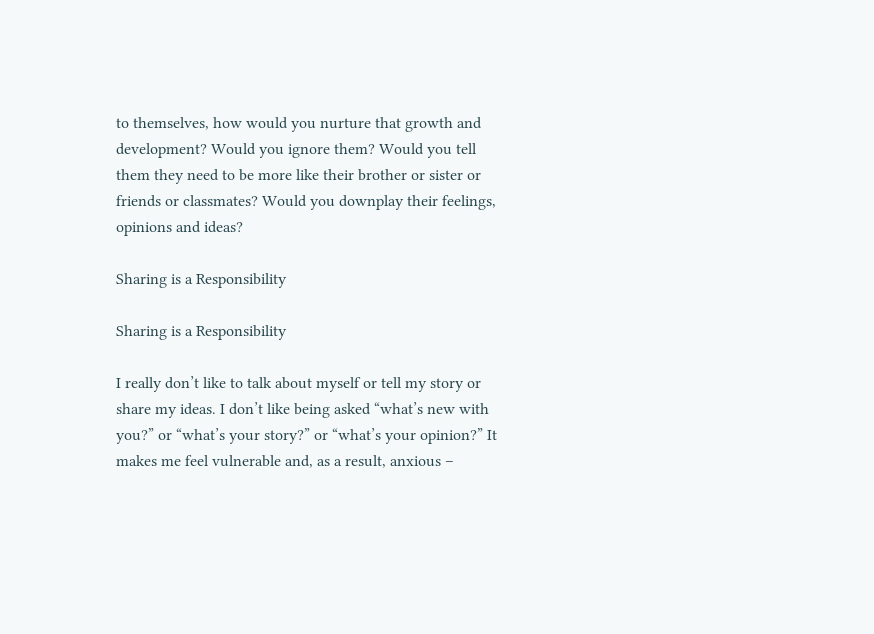to themselves, how would you nurture that growth and development? Would you ignore them? Would you tell them they need to be more like their brother or sister or friends or classmates? Would you downplay their feelings, opinions and ideas?

Sharing is a Responsibility

Sharing is a Responsibility

I really don’t like to talk about myself or tell my story or share my ideas. I don’t like being asked “what’s new with you?” or “what’s your story?” or “what’s your opinion?” It makes me feel vulnerable and, as a result, anxious –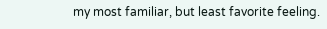my most familiar, but least favorite feeling.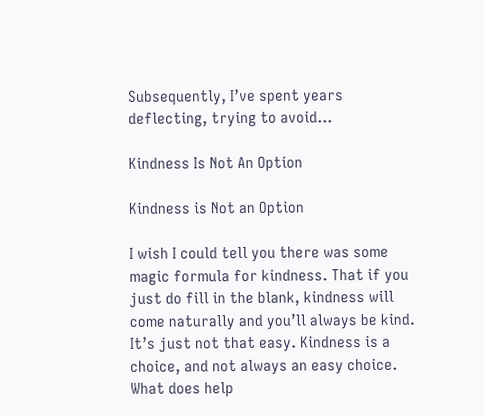Subsequently, I’ve spent years deflecting, trying to avoid…

Kindness Is Not An Option

Kindness is Not an Option

I wish I could tell you there was some magic formula for kindness. That if you just do fill in the blank, kindness will come naturally and you’ll always be kind. It’s just not that easy. Kindness is a choice, and not always an easy choice. What does help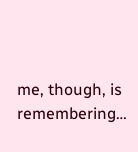me, though, is remembering…